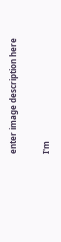enter image description here

I'm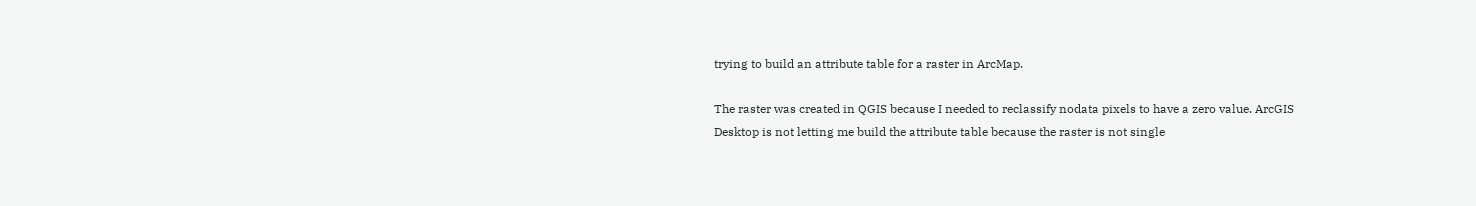trying to build an attribute table for a raster in ArcMap.

The raster was created in QGIS because I needed to reclassify nodata pixels to have a zero value. ArcGIS Desktop is not letting me build the attribute table because the raster is not single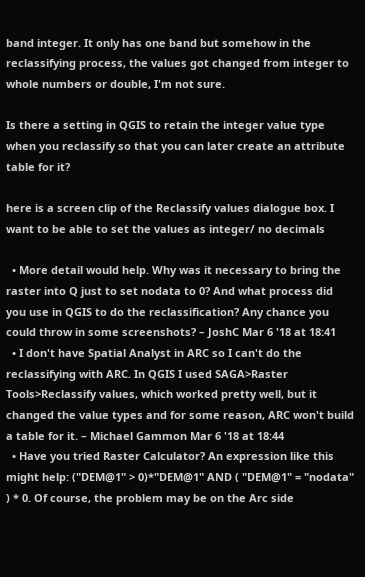band integer. It only has one band but somehow in the reclassifying process, the values got changed from integer to whole numbers or double, I'm not sure.

Is there a setting in QGIS to retain the integer value type when you reclassify so that you can later create an attribute table for it?

here is a screen clip of the Reclassify values dialogue box. I want to be able to set the values as integer/ no decimals

  • More detail would help. Why was it necessary to bring the raster into Q just to set nodata to 0? And what process did you use in QGIS to do the reclassification? Any chance you could throw in some screenshots? – JoshC Mar 6 '18 at 18:41
  • I don't have Spatial Analyst in ARC so I can't do the reclassifying with ARC. In QGIS I used SAGA>Raster Tools>Reclassify values, which worked pretty well, but it changed the value types and for some reason, ARC won't build a table for it. – Michael Gammon Mar 6 '18 at 18:44
  • Have you tried Raster Calculator? An expression like this might help: ("DEM@1" > 0)*"DEM@1" AND ( "DEM@1" = "nodata" ) * 0. Of course, the problem may be on the Arc side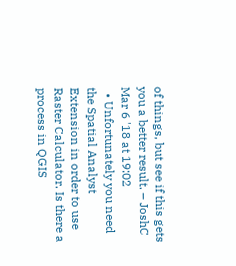of things, but see if this gets you a better result. – JoshC Mar 6 '18 at 19:02
  • Unfortunately you need the Spatial Analyst Extension in order to use Raster Calculator. Is there a process in QGIS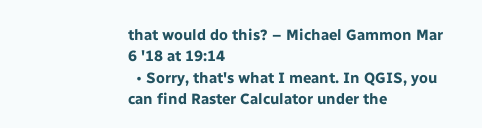that would do this? – Michael Gammon Mar 6 '18 at 19:14
  • Sorry, that's what I meant. In QGIS, you can find Raster Calculator under the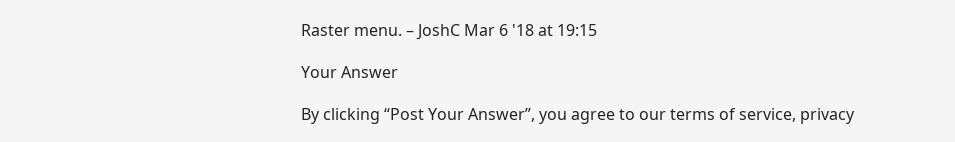Raster menu. – JoshC Mar 6 '18 at 19:15

Your Answer

By clicking “Post Your Answer”, you agree to our terms of service, privacy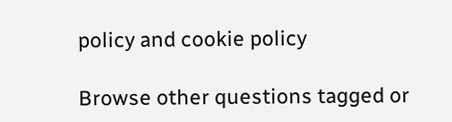policy and cookie policy

Browse other questions tagged or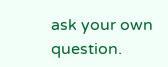ask your own question.